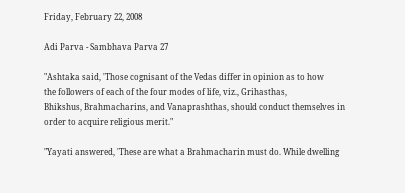Friday, February 22, 2008

Adi Parva - Sambhava Parva 27

"Ashtaka said, 'Those cognisant of the Vedas differ in opinion as to how
the followers of each of the four modes of life, viz., Grihasthas,
Bhikshus, Brahmacharins, and Vanaprashthas, should conduct themselves in
order to acquire religious merit."

"Yayati answered, 'These are what a Brahmacharin must do. While dwelling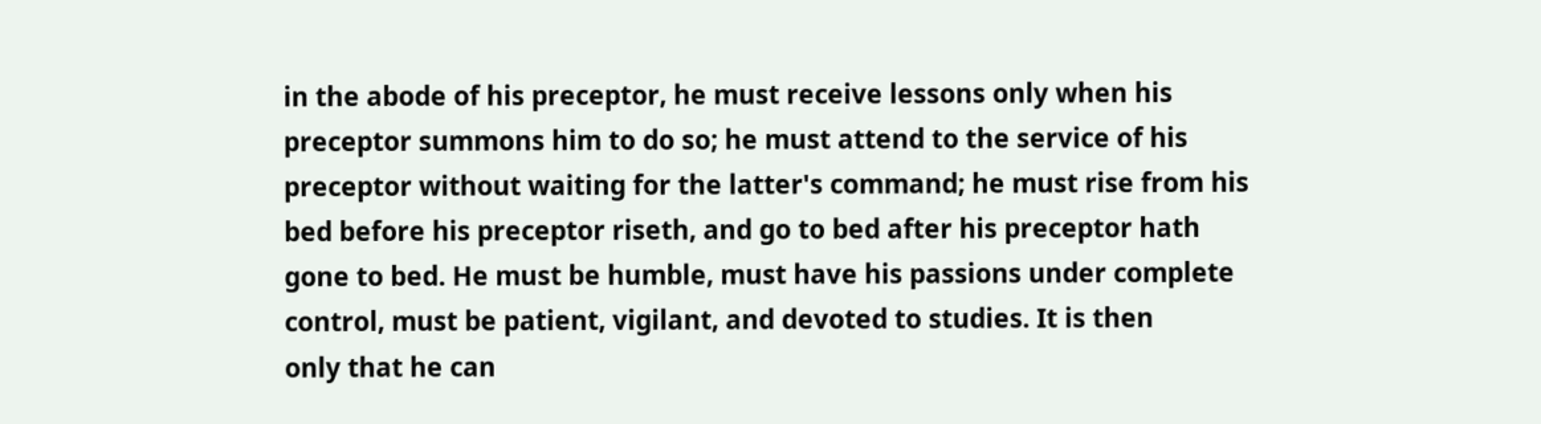in the abode of his preceptor, he must receive lessons only when his
preceptor summons him to do so; he must attend to the service of his
preceptor without waiting for the latter's command; he must rise from his
bed before his preceptor riseth, and go to bed after his preceptor hath
gone to bed. He must be humble, must have his passions under complete
control, must be patient, vigilant, and devoted to studies. It is then
only that he can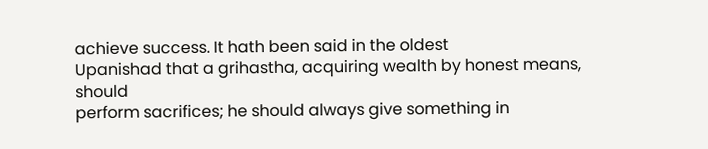achieve success. It hath been said in the oldest
Upanishad that a grihastha, acquiring wealth by honest means, should
perform sacrifices; he should always give something in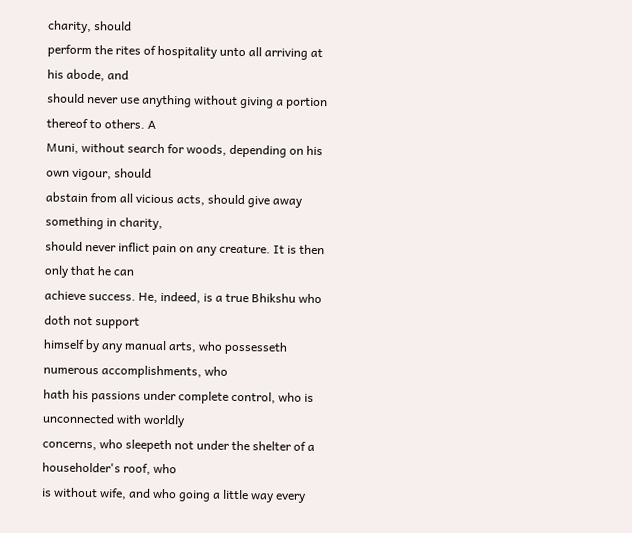charity, should
perform the rites of hospitality unto all arriving at his abode, and
should never use anything without giving a portion thereof to others. A
Muni, without search for woods, depending on his own vigour, should
abstain from all vicious acts, should give away something in charity,
should never inflict pain on any creature. It is then only that he can
achieve success. He, indeed, is a true Bhikshu who doth not support
himself by any manual arts, who possesseth numerous accomplishments, who
hath his passions under complete control, who is unconnected with worldly
concerns, who sleepeth not under the shelter of a householder's roof, who
is without wife, and who going a little way every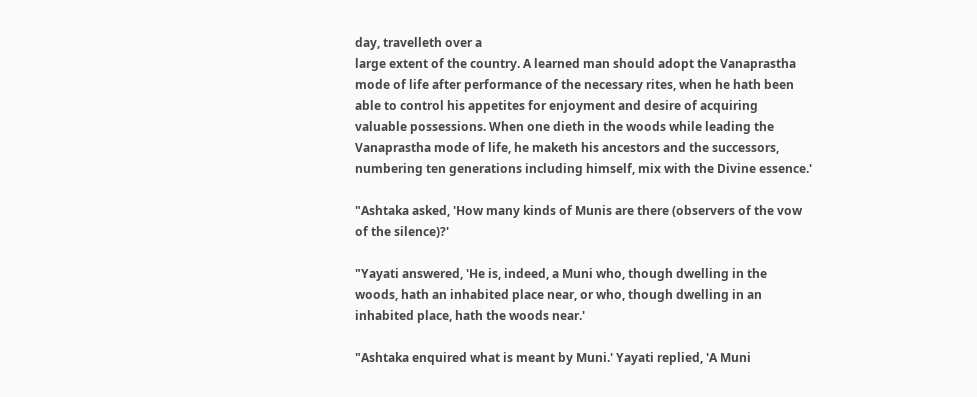day, travelleth over a
large extent of the country. A learned man should adopt the Vanaprastha
mode of life after performance of the necessary rites, when he hath been
able to control his appetites for enjoyment and desire of acquiring
valuable possessions. When one dieth in the woods while leading the
Vanaprastha mode of life, he maketh his ancestors and the successors,
numbering ten generations including himself, mix with the Divine essence.'

"Ashtaka asked, 'How many kinds of Munis are there (observers of the vow
of the silence)?'

"Yayati answered, 'He is, indeed, a Muni who, though dwelling in the
woods, hath an inhabited place near, or who, though dwelling in an
inhabited place, hath the woods near.'

"Ashtaka enquired what is meant by Muni.' Yayati replied, 'A Muni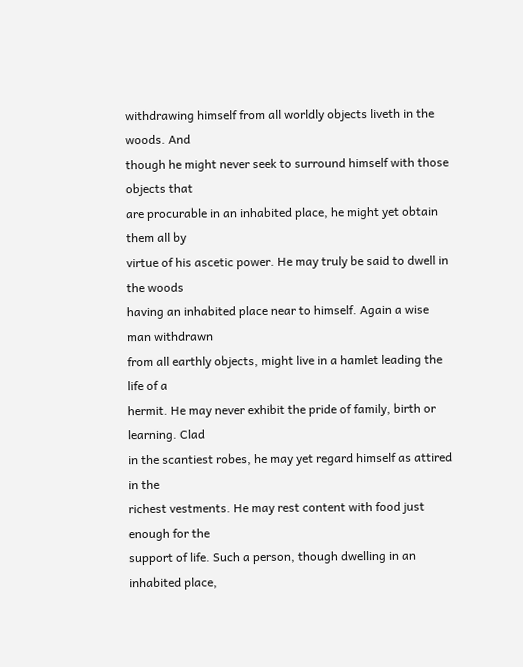withdrawing himself from all worldly objects liveth in the woods. And
though he might never seek to surround himself with those objects that
are procurable in an inhabited place, he might yet obtain them all by
virtue of his ascetic power. He may truly be said to dwell in the woods
having an inhabited place near to himself. Again a wise man withdrawn
from all earthly objects, might live in a hamlet leading the life of a
hermit. He may never exhibit the pride of family, birth or learning. Clad
in the scantiest robes, he may yet regard himself as attired in the
richest vestments. He may rest content with food just enough for the
support of life. Such a person, though dwelling in an inhabited place,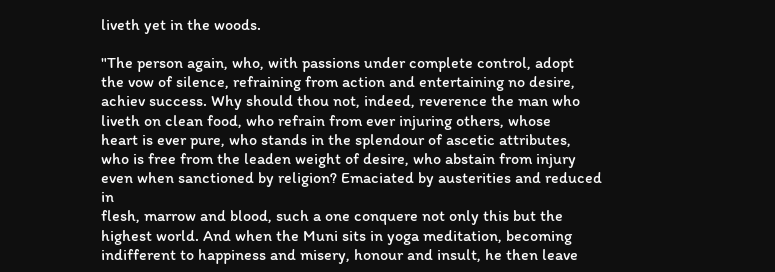liveth yet in the woods.

"The person again, who, with passions under complete control, adopt
the vow of silence, refraining from action and entertaining no desire,
achiev success. Why should thou not, indeed, reverence the man who
liveth on clean food, who refrain from ever injuring others, whose
heart is ever pure, who stands in the splendour of ascetic attributes,
who is free from the leaden weight of desire, who abstain from injury
even when sanctioned by religion? Emaciated by austerities and reduced in
flesh, marrow and blood, such a one conquere not only this but the
highest world. And when the Muni sits in yoga meditation, becoming
indifferent to happiness and misery, honour and insult, he then leave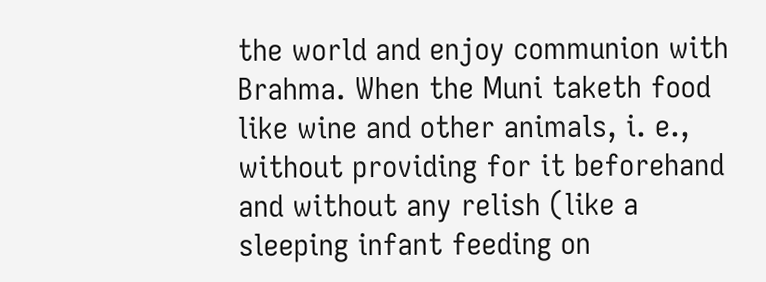the world and enjoy communion with Brahma. When the Muni taketh food
like wine and other animals, i. e., without providing for it beforehand
and without any relish (like a sleeping infant feeding on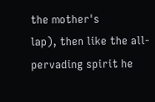the mother's
lap), then like the all-pervading spirit he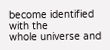become identified with the
whole universe and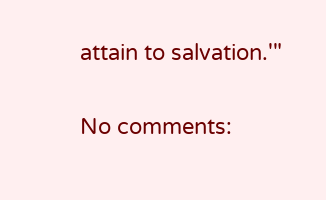attain to salvation.'"

No comments: